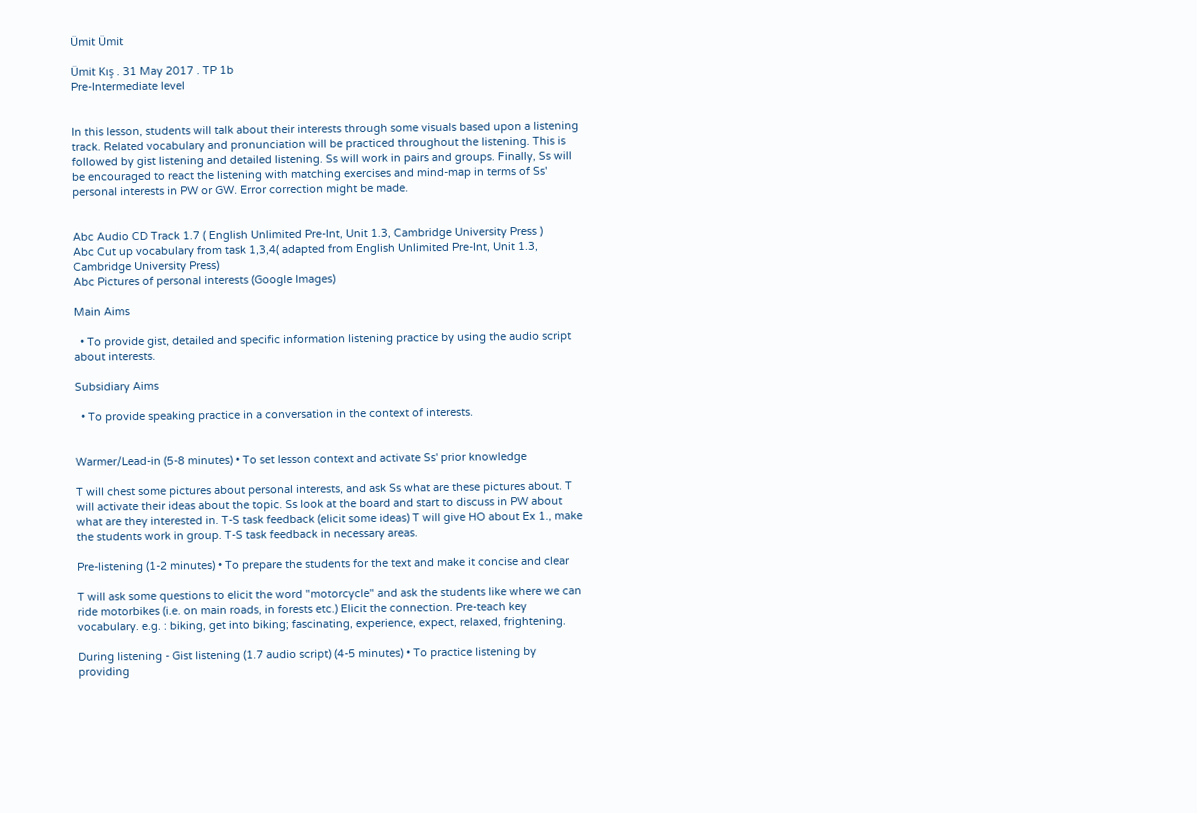Ümit Ümit

Ümit Kış . 31 May 2017 . TP 1b
Pre-Intermediate level


In this lesson, students will talk about their interests through some visuals based upon a listening track. Related vocabulary and pronunciation will be practiced throughout the listening. This is followed by gist listening and detailed listening. Ss will work in pairs and groups. Finally, Ss will be encouraged to react the listening with matching exercises and mind-map in terms of Ss' personal interests in PW or GW. Error correction might be made.


Abc Audio CD Track 1.7 ( English Unlimited Pre-Int, Unit 1.3, Cambridge University Press )
Abc Cut up vocabulary from task 1,3,4( adapted from English Unlimited Pre-Int, Unit 1.3, Cambridge University Press)
Abc Pictures of personal interests (Google Images)

Main Aims

  • To provide gist, detailed and specific information listening practice by using the audio script about interests.

Subsidiary Aims

  • To provide speaking practice in a conversation in the context of interests.


Warmer/Lead-in (5-8 minutes) • To set lesson context and activate Ss' prior knowledge

T will chest some pictures about personal interests, and ask Ss what are these pictures about. T will activate their ideas about the topic. Ss look at the board and start to discuss in PW about what are they interested in. T-S task feedback (elicit some ideas) T will give HO about Ex 1., make the students work in group. T-S task feedback in necessary areas.

Pre-listening (1-2 minutes) • To prepare the students for the text and make it concise and clear

T will ask some questions to elicit the word "motorcycle" and ask the students like where we can ride motorbikes (i.e. on main roads, in forests etc.) Elicit the connection. Pre-teach key vocabulary. e.g. : biking, get into biking; fascinating, experience, expect, relaxed, frightening.

During listening - Gist listening (1.7 audio script) (4-5 minutes) • To practice listening by providing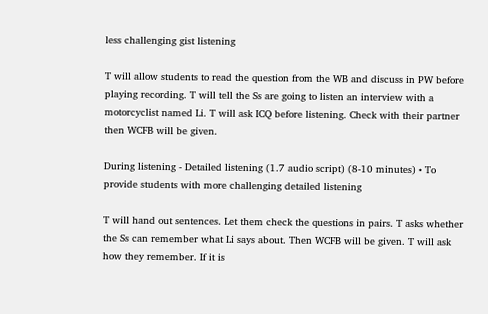less challenging gist listening

T will allow students to read the question from the WB and discuss in PW before playing recording. T will tell the Ss are going to listen an interview with a motorcyclist named Li. T will ask ICQ before listening. Check with their partner then WCFB will be given.

During listening - Detailed listening (1.7 audio script) (8-10 minutes) • To provide students with more challenging detailed listening

T will hand out sentences. Let them check the questions in pairs. T asks whether the Ss can remember what Li says about. Then WCFB will be given. T will ask how they remember. If it is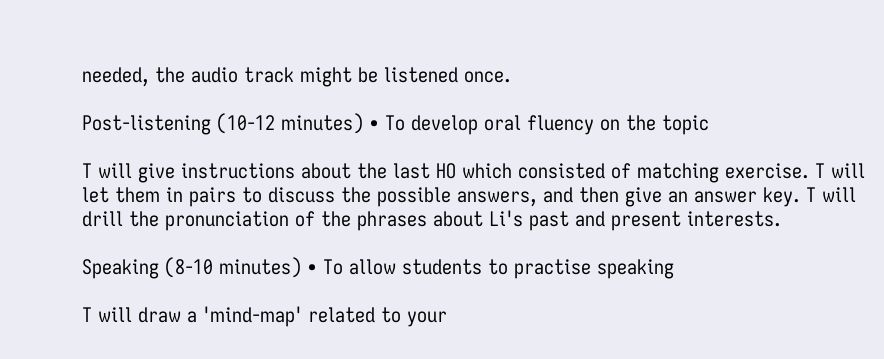needed, the audio track might be listened once.

Post-listening (10-12 minutes) • To develop oral fluency on the topic

T will give instructions about the last HO which consisted of matching exercise. T will let them in pairs to discuss the possible answers, and then give an answer key. T will drill the pronunciation of the phrases about Li's past and present interests.

Speaking (8-10 minutes) • To allow students to practise speaking

T will draw a 'mind-map' related to your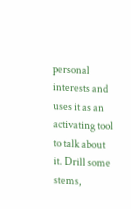personal interests and uses it as an activating tool to talk about it. Drill some stems,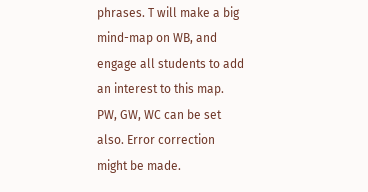phrases. T will make a big mind-map on WB, and engage all students to add an interest to this map. PW, GW, WC can be set also. Error correction might be made.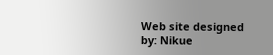Web site designed by: Nikue